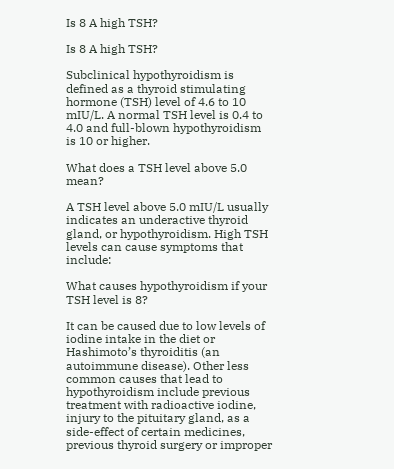Is 8 A high TSH?

Is 8 A high TSH?

Subclinical hypothyroidism is defined as a thyroid stimulating hormone (TSH) level of 4.6 to 10 mIU/L. A normal TSH level is 0.4 to 4.0 and full-blown hypothyroidism is 10 or higher.

What does a TSH level above 5.0 mean?

A TSH level above 5.0 mIU/L usually indicates an underactive thyroid gland, or hypothyroidism. High TSH levels can cause symptoms that include:

What causes hypothyroidism if your TSH level is 8?

It can be caused due to low levels of iodine intake in the diet or Hashimoto’s thyroiditis (an autoimmune disease). Other less common causes that lead to hypothyroidism include previous treatment with radioactive iodine, injury to the pituitary gland, as a side-effect of certain medicines, previous thyroid surgery or improper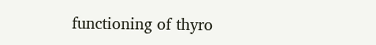functioning of thyro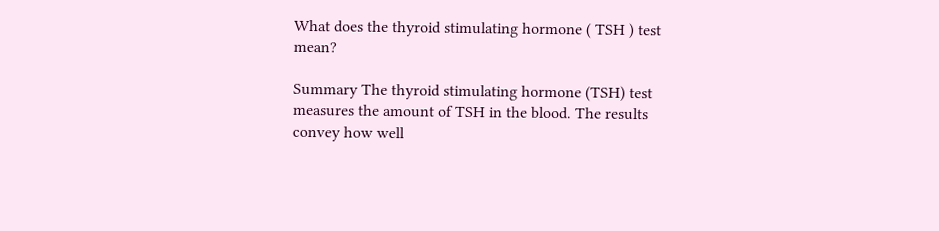What does the thyroid stimulating hormone ( TSH ) test mean?

Summary The thyroid stimulating hormone (TSH) test measures the amount of TSH in the blood. The results convey how well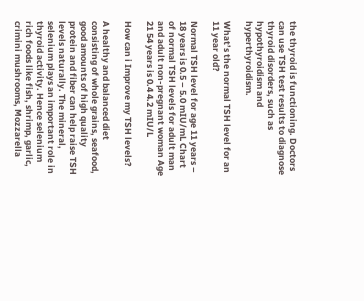the thyroid is functioning. Doctors can use TSH test results to diagnose thyroid disorders, such as hypothyroidism and hyperthyroidism.

What’s the normal TSH level for an 11 year old?

Normal TSH level for age 11 years – 18 years is 0.5 – 5.0 mIU/mL Chart of normal TSH levels for adult man and adult non-pregnant woman Age 21 54 years is 0.4 4.2 mIU/L

How can i Improve my TSH levels?

A healthy and balanced diet consisting of whole grains, seafood, good amounts of high quality protein and fiber can help raise TSH levels naturally. The mineral, selenium plays an important role in thyroid activity. Hence selenium rich foods like fish, shrimp, garlic, crimini mushrooms, Mozzarella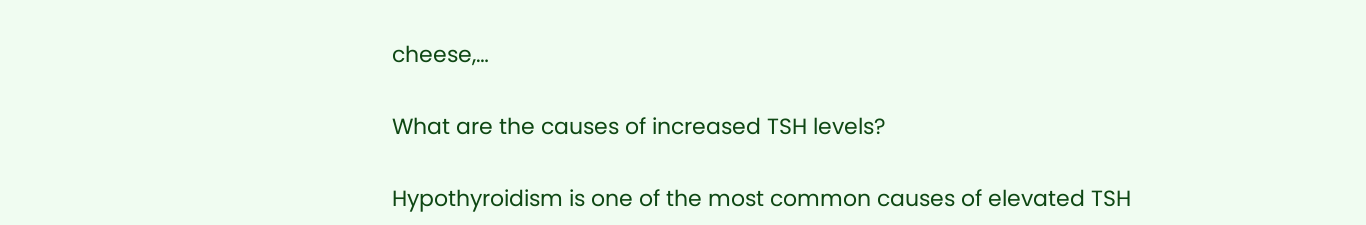cheese,…

What are the causes of increased TSH levels?

Hypothyroidism is one of the most common causes of elevated TSH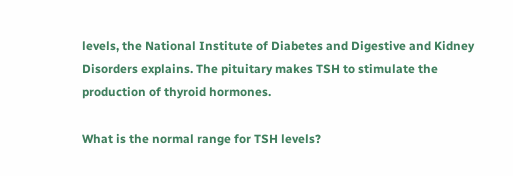levels, the National Institute of Diabetes and Digestive and Kidney Disorders explains. The pituitary makes TSH to stimulate the production of thyroid hormones.

What is the normal range for TSH levels?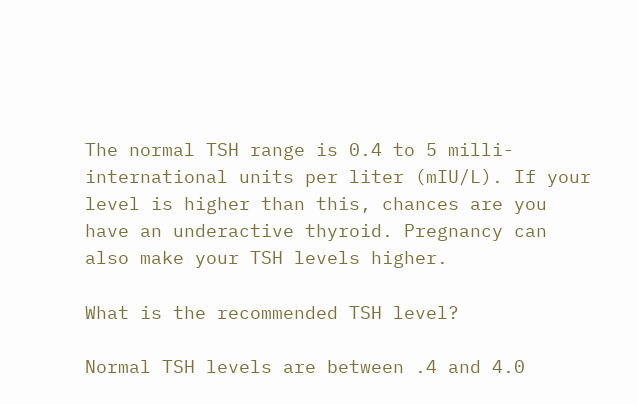The normal TSH range is 0.4 to 5 milli-international units per liter (mIU/L). If your level is higher than this, chances are you have an underactive thyroid. Pregnancy can also make your TSH levels higher.

What is the recommended TSH level?

Normal TSH levels are between .4 and 4.0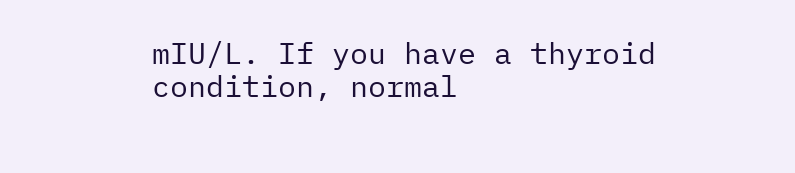mIU/L. If you have a thyroid condition, normal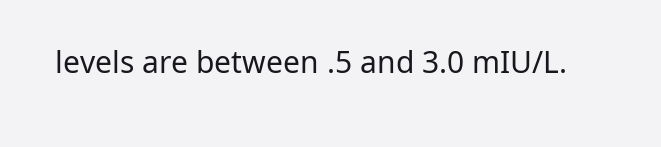levels are between .5 and 3.0 mIU/L.